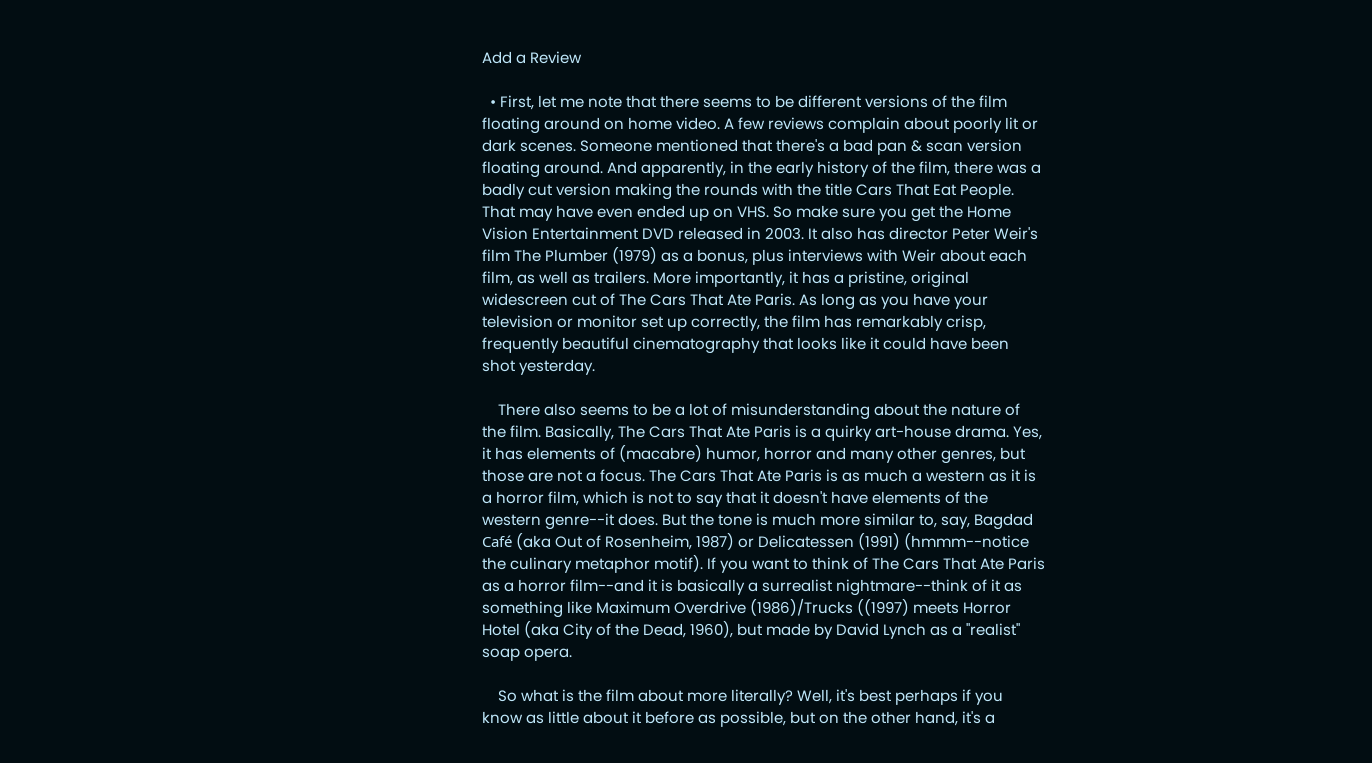Add a Review

  • First, let me note that there seems to be different versions of the film floating around on home video. A few reviews complain about poorly lit or dark scenes. Someone mentioned that there's a bad pan & scan version floating around. And apparently, in the early history of the film, there was a badly cut version making the rounds with the title Cars That Eat People. That may have even ended up on VHS. So make sure you get the Home Vision Entertainment DVD released in 2003. It also has director Peter Weir's film The Plumber (1979) as a bonus, plus interviews with Weir about each film, as well as trailers. More importantly, it has a pristine, original widescreen cut of The Cars That Ate Paris. As long as you have your television or monitor set up correctly, the film has remarkably crisp, frequently beautiful cinematography that looks like it could have been shot yesterday.

    There also seems to be a lot of misunderstanding about the nature of the film. Basically, The Cars That Ate Paris is a quirky art-house drama. Yes, it has elements of (macabre) humor, horror and many other genres, but those are not a focus. The Cars That Ate Paris is as much a western as it is a horror film, which is not to say that it doesn't have elements of the western genre--it does. But the tone is much more similar to, say, Bagdad Café (aka Out of Rosenheim, 1987) or Delicatessen (1991) (hmmm--notice the culinary metaphor motif). If you want to think of The Cars That Ate Paris as a horror film--and it is basically a surrealist nightmare--think of it as something like Maximum Overdrive (1986)/Trucks ((1997) meets Horror Hotel (aka City of the Dead, 1960), but made by David Lynch as a "realist" soap opera.

    So what is the film about more literally? Well, it's best perhaps if you know as little about it before as possible, but on the other hand, it's a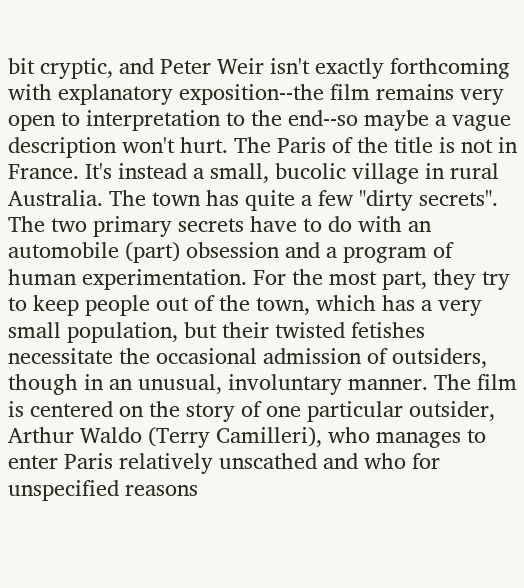bit cryptic, and Peter Weir isn't exactly forthcoming with explanatory exposition--the film remains very open to interpretation to the end--so maybe a vague description won't hurt. The Paris of the title is not in France. It's instead a small, bucolic village in rural Australia. The town has quite a few "dirty secrets". The two primary secrets have to do with an automobile (part) obsession and a program of human experimentation. For the most part, they try to keep people out of the town, which has a very small population, but their twisted fetishes necessitate the occasional admission of outsiders, though in an unusual, involuntary manner. The film is centered on the story of one particular outsider, Arthur Waldo (Terry Camilleri), who manages to enter Paris relatively unscathed and who for unspecified reasons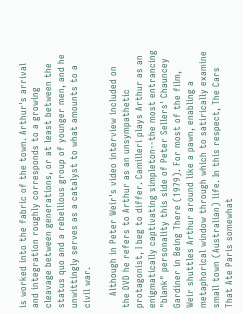is worked into the fabric of the town. Arthur's arrival and integration roughly corresponds to a growing cleavage between generations, or at least between the status quo and a rebellious group of younger men, and he unwittingly serves as a catalyst to what amounts to a civil war.

    Although in Peter Weir's video interview included on the DVD he refers to Arthur as an unsympathetic protagonist, I beg to differ. Camilleri plays Arthur as an enigmatically captivating simpleton--the most entrancing "blank" personality this side of Peter Sellers' Chauncey Gardiner in Being There (1979). For most of the film, Weir shuttles Arthur around like a pawn, enabling a metaphorical window through which to satirically examine small town (Australian) life. In this respect, The Cars That Ate Paris somewhat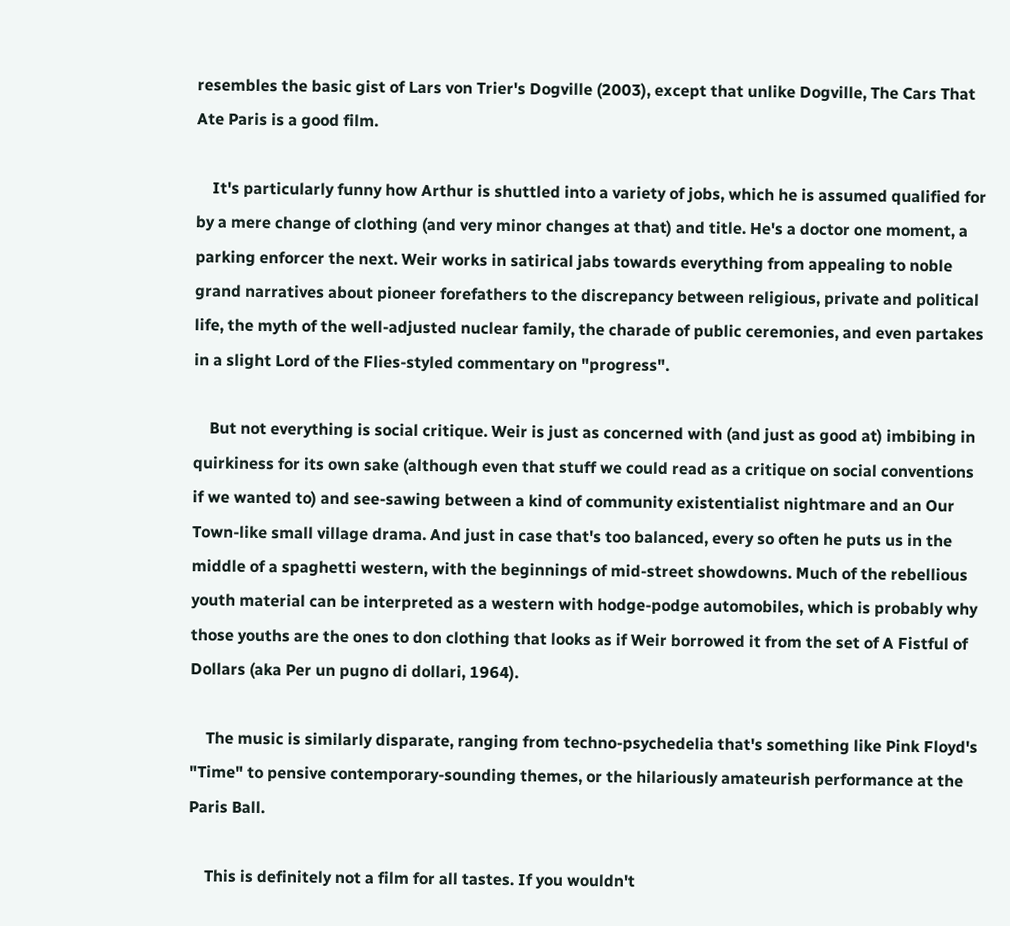resembles the basic gist of Lars von Trier's Dogville (2003), except that unlike Dogville, The Cars That Ate Paris is a good film.

    It's particularly funny how Arthur is shuttled into a variety of jobs, which he is assumed qualified for by a mere change of clothing (and very minor changes at that) and title. He's a doctor one moment, a parking enforcer the next. Weir works in satirical jabs towards everything from appealing to noble grand narratives about pioneer forefathers to the discrepancy between religious, private and political life, the myth of the well-adjusted nuclear family, the charade of public ceremonies, and even partakes in a slight Lord of the Flies-styled commentary on "progress".

    But not everything is social critique. Weir is just as concerned with (and just as good at) imbibing in quirkiness for its own sake (although even that stuff we could read as a critique on social conventions if we wanted to) and see-sawing between a kind of community existentialist nightmare and an Our Town-like small village drama. And just in case that's too balanced, every so often he puts us in the middle of a spaghetti western, with the beginnings of mid-street showdowns. Much of the rebellious youth material can be interpreted as a western with hodge-podge automobiles, which is probably why those youths are the ones to don clothing that looks as if Weir borrowed it from the set of A Fistful of Dollars (aka Per un pugno di dollari, 1964).

    The music is similarly disparate, ranging from techno-psychedelia that's something like Pink Floyd's "Time" to pensive contemporary-sounding themes, or the hilariously amateurish performance at the Paris Ball.

    This is definitely not a film for all tastes. If you wouldn't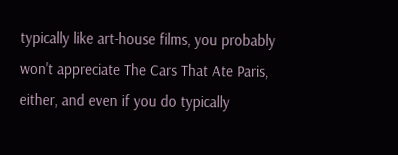typically like art-house films, you probably won't appreciate The Cars That Ate Paris, either, and even if you do typically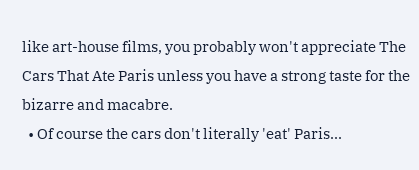like art-house films, you probably won't appreciate The Cars That Ate Paris unless you have a strong taste for the bizarre and macabre.
  • Of course the cars don't literally 'eat' Paris...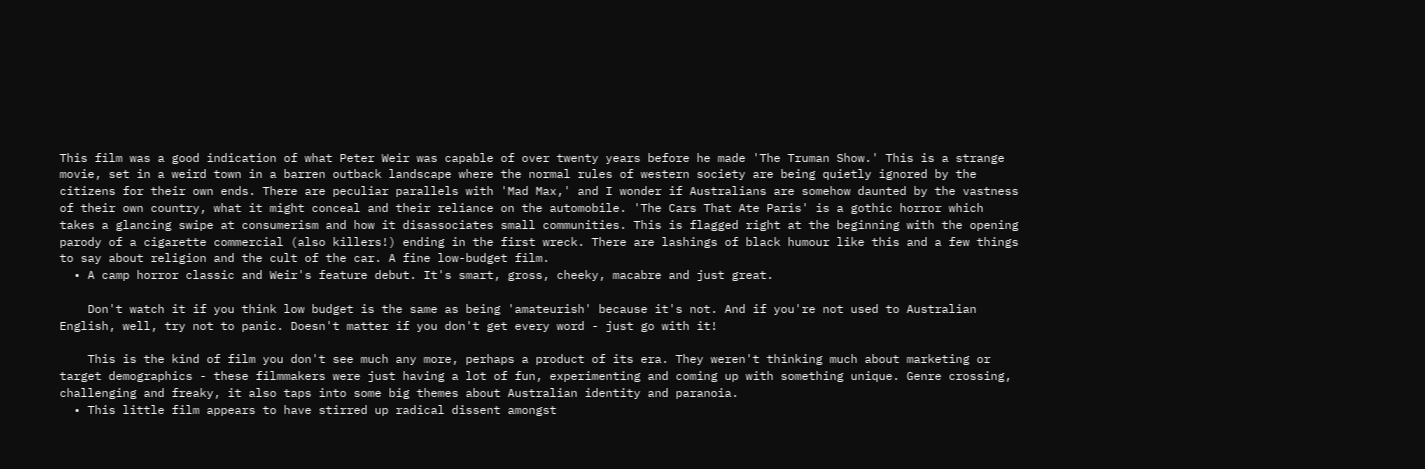This film was a good indication of what Peter Weir was capable of over twenty years before he made 'The Truman Show.' This is a strange movie, set in a weird town in a barren outback landscape where the normal rules of western society are being quietly ignored by the citizens for their own ends. There are peculiar parallels with 'Mad Max,' and I wonder if Australians are somehow daunted by the vastness of their own country, what it might conceal and their reliance on the automobile. 'The Cars That Ate Paris' is a gothic horror which takes a glancing swipe at consumerism and how it disassociates small communities. This is flagged right at the beginning with the opening parody of a cigarette commercial (also killers!) ending in the first wreck. There are lashings of black humour like this and a few things to say about religion and the cult of the car. A fine low-budget film.
  • A camp horror classic and Weir's feature debut. It's smart, gross, cheeky, macabre and just great.

    Don't watch it if you think low budget is the same as being 'amateurish' because it's not. And if you're not used to Australian English, well, try not to panic. Doesn't matter if you don't get every word - just go with it!

    This is the kind of film you don't see much any more, perhaps a product of its era. They weren't thinking much about marketing or target demographics - these filmmakers were just having a lot of fun, experimenting and coming up with something unique. Genre crossing, challenging and freaky, it also taps into some big themes about Australian identity and paranoia.
  • This little film appears to have stirred up radical dissent amongst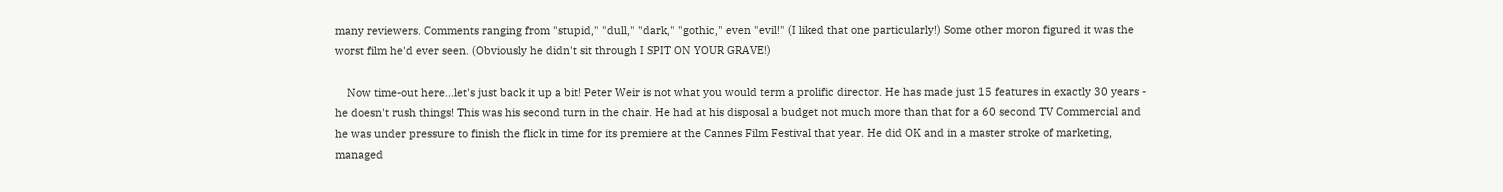many reviewers. Comments ranging from "stupid," "dull," "dark," "gothic," even "evil!" (I liked that one particularly!) Some other moron figured it was the worst film he'd ever seen. (Obviously he didn't sit through I SPIT ON YOUR GRAVE!)

    Now time-out here...let's just back it up a bit! Peter Weir is not what you would term a prolific director. He has made just 15 features in exactly 30 years - he doesn't rush things! This was his second turn in the chair. He had at his disposal a budget not much more than that for a 60 second TV Commercial and he was under pressure to finish the flick in time for its premiere at the Cannes Film Festival that year. He did OK and in a master stroke of marketing, managed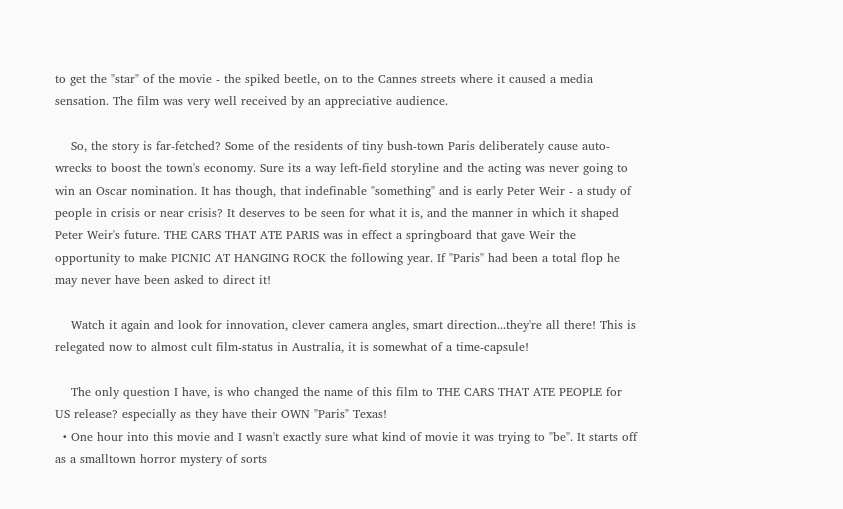to get the "star" of the movie - the spiked beetle, on to the Cannes streets where it caused a media sensation. The film was very well received by an appreciative audience.

    So, the story is far-fetched? Some of the residents of tiny bush-town Paris deliberately cause auto-wrecks to boost the town's economy. Sure its a way left-field storyline and the acting was never going to win an Oscar nomination. It has though, that indefinable "something" and is early Peter Weir - a study of people in crisis or near crisis? It deserves to be seen for what it is, and the manner in which it shaped Peter Weir's future. THE CARS THAT ATE PARIS was in effect a springboard that gave Weir the opportunity to make PICNIC AT HANGING ROCK the following year. If "Paris" had been a total flop he may never have been asked to direct it!

    Watch it again and look for innovation, clever camera angles, smart direction...they're all there! This is relegated now to almost cult film-status in Australia, it is somewhat of a time-capsule!

    The only question I have, is who changed the name of this film to THE CARS THAT ATE PEOPLE for US release? especially as they have their OWN "Paris" Texas!
  • One hour into this movie and I wasn't exactly sure what kind of movie it was trying to "be". It starts off as a smalltown horror mystery of sorts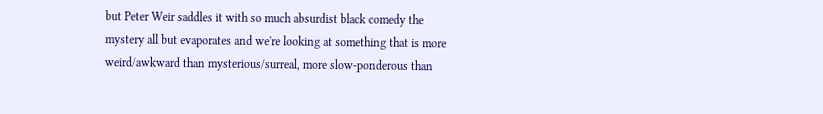but Peter Weir saddles it with so much absurdist black comedy the mystery all but evaporates and we're looking at something that is more weird/awkward than mysterious/surreal, more slow-ponderous than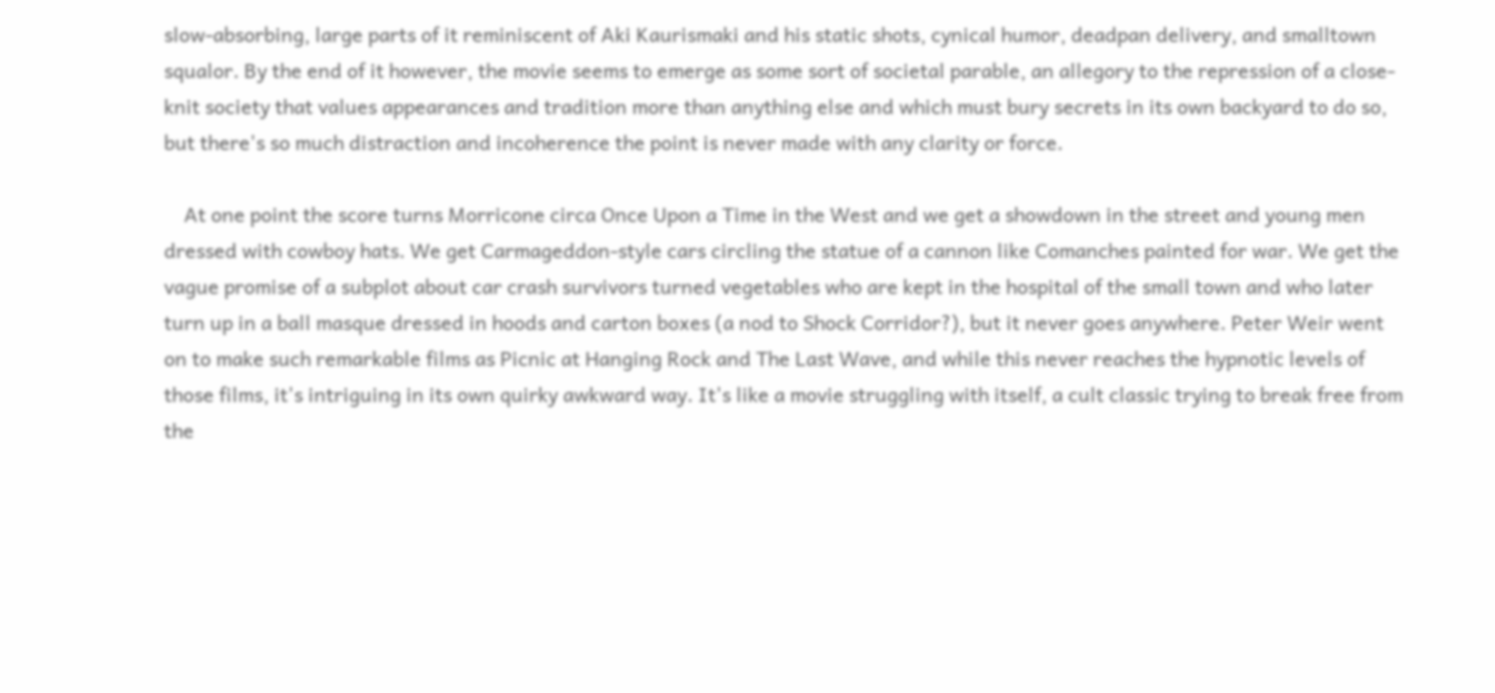slow-absorbing, large parts of it reminiscent of Aki Kaurismaki and his static shots, cynical humor, deadpan delivery, and smalltown squalor. By the end of it however, the movie seems to emerge as some sort of societal parable, an allegory to the repression of a close-knit society that values appearances and tradition more than anything else and which must bury secrets in its own backyard to do so, but there's so much distraction and incoherence the point is never made with any clarity or force.

    At one point the score turns Morricone circa Once Upon a Time in the West and we get a showdown in the street and young men dressed with cowboy hats. We get Carmageddon-style cars circling the statue of a cannon like Comanches painted for war. We get the vague promise of a subplot about car crash survivors turned vegetables who are kept in the hospital of the small town and who later turn up in a ball masque dressed in hoods and carton boxes (a nod to Shock Corridor?), but it never goes anywhere. Peter Weir went on to make such remarkable films as Picnic at Hanging Rock and The Last Wave, and while this never reaches the hypnotic levels of those films, it's intriguing in its own quirky awkward way. It's like a movie struggling with itself, a cult classic trying to break free from the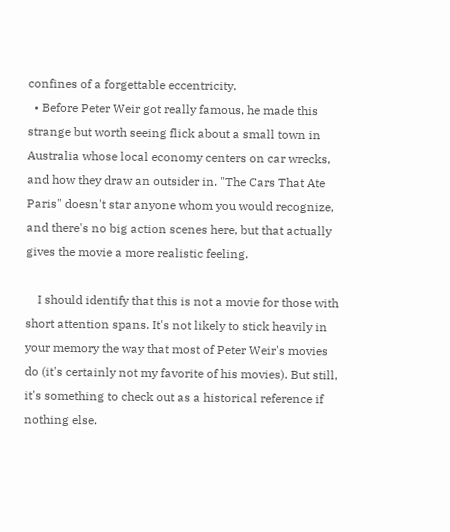confines of a forgettable eccentricity.
  • Before Peter Weir got really famous, he made this strange but worth seeing flick about a small town in Australia whose local economy centers on car wrecks, and how they draw an outsider in. "The Cars That Ate Paris" doesn't star anyone whom you would recognize, and there's no big action scenes here, but that actually gives the movie a more realistic feeling.

    I should identify that this is not a movie for those with short attention spans. It's not likely to stick heavily in your memory the way that most of Peter Weir's movies do (it's certainly not my favorite of his movies). But still, it's something to check out as a historical reference if nothing else.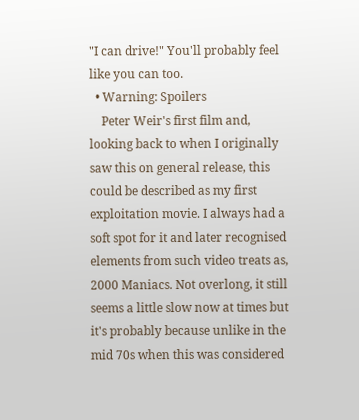"I can drive!" You'll probably feel like you can too.
  • Warning: Spoilers
    Peter Weir's first film and, looking back to when I originally saw this on general release, this could be described as my first exploitation movie. I always had a soft spot for it and later recognised elements from such video treats as, 2000 Maniacs. Not overlong, it still seems a little slow now at times but it's probably because unlike in the mid 70s when this was considered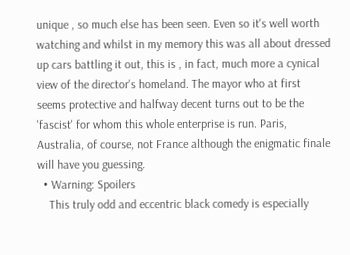unique , so much else has been seen. Even so it's well worth watching and whilst in my memory this was all about dressed up cars battling it out, this is , in fact, much more a cynical view of the director's homeland. The mayor who at first seems protective and halfway decent turns out to be the 'fascist' for whom this whole enterprise is run. Paris, Australia, of course, not France although the enigmatic finale will have you guessing.
  • Warning: Spoilers
    This truly odd and eccentric black comedy is especially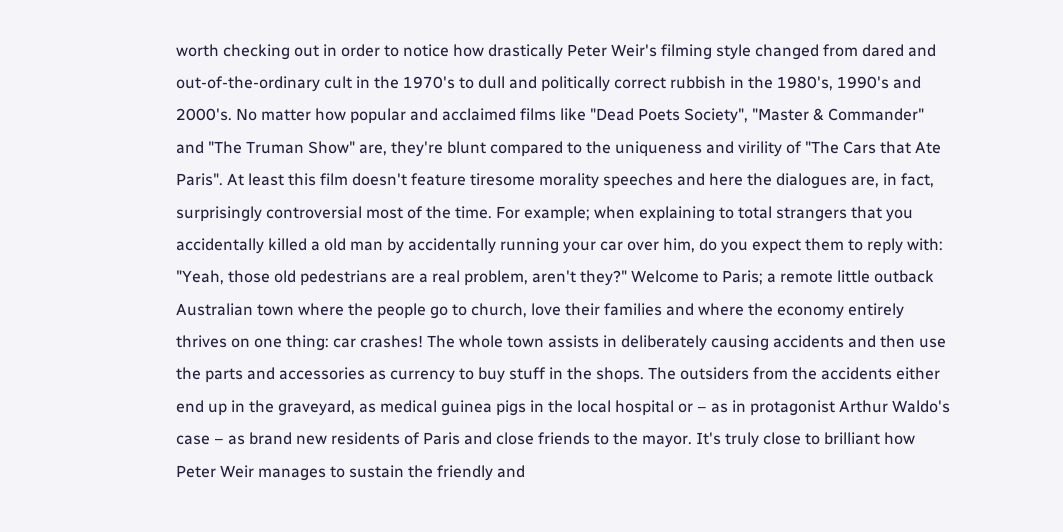worth checking out in order to notice how drastically Peter Weir's filming style changed from dared and out-of-the-ordinary cult in the 1970's to dull and politically correct rubbish in the 1980's, 1990's and 2000's. No matter how popular and acclaimed films like "Dead Poets Society", "Master & Commander" and "The Truman Show" are, they're blunt compared to the uniqueness and virility of "The Cars that Ate Paris". At least this film doesn't feature tiresome morality speeches and here the dialogues are, in fact, surprisingly controversial most of the time. For example; when explaining to total strangers that you accidentally killed a old man by accidentally running your car over him, do you expect them to reply with: "Yeah, those old pedestrians are a real problem, aren't they?" Welcome to Paris; a remote little outback Australian town where the people go to church, love their families and where the economy entirely thrives on one thing: car crashes! The whole town assists in deliberately causing accidents and then use the parts and accessories as currency to buy stuff in the shops. The outsiders from the accidents either end up in the graveyard, as medical guinea pigs in the local hospital or – as in protagonist Arthur Waldo's case – as brand new residents of Paris and close friends to the mayor. It's truly close to brilliant how Peter Weir manages to sustain the friendly and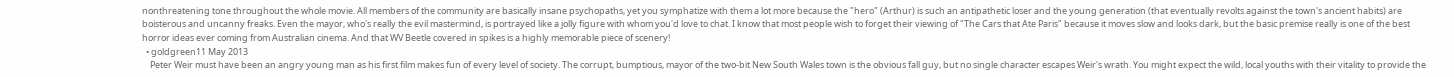nonthreatening tone throughout the whole movie. All members of the community are basically insane psychopaths, yet you symphatize with them a lot more because the "hero" (Arthur) is such an antipathetic loser and the young generation (that eventually revolts against the town's ancient habits) are boisterous and uncanny freaks. Even the mayor, who's really the evil mastermind, is portrayed like a jolly figure with whom you'd love to chat. I know that most people wish to forget their viewing of "The Cars that Ate Paris" because it moves slow and looks dark, but the basic premise really is one of the best horror ideas ever coming from Australian cinema. And that WV Beetle covered in spikes is a highly memorable piece of scenery!
  • goldgreen11 May 2013
    Peter Weir must have been an angry young man as his first film makes fun of every level of society. The corrupt, bumptious, mayor of the two-bit New South Wales town is the obvious fall guy, but no single character escapes Weir's wrath. You might expect the wild, local youths with their vitality to provide the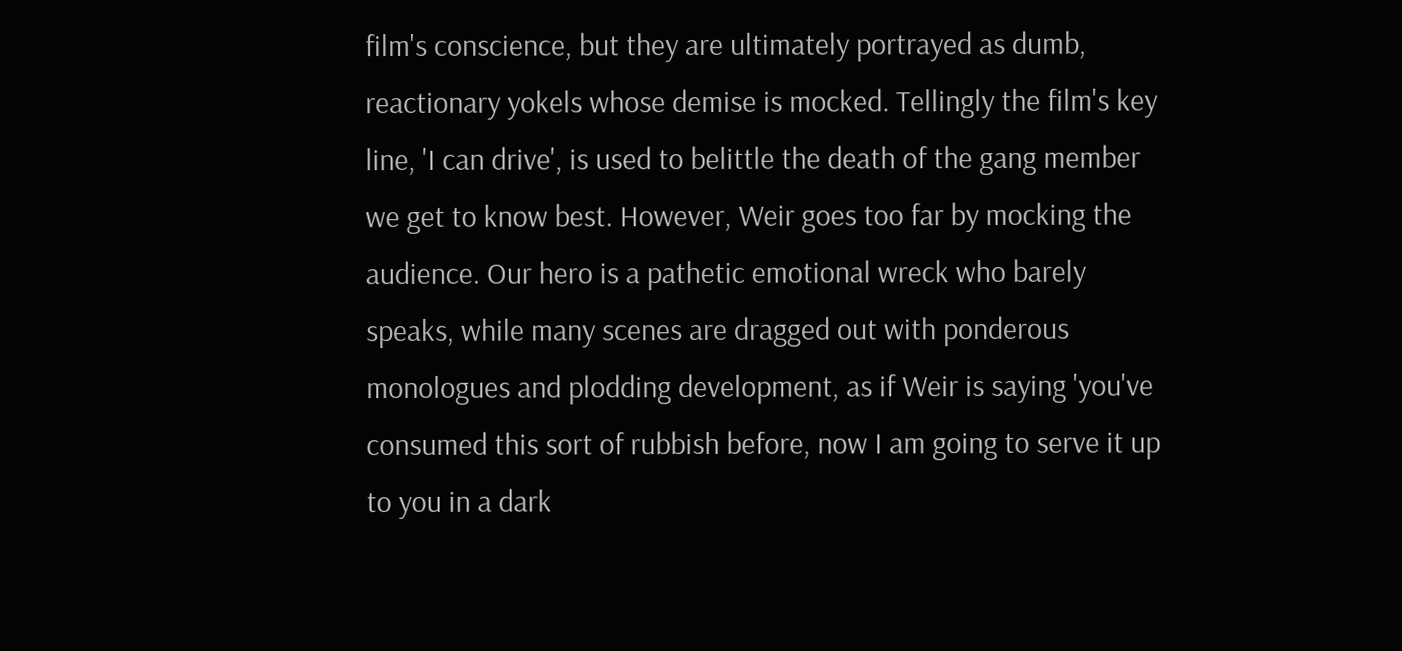film's conscience, but they are ultimately portrayed as dumb, reactionary yokels whose demise is mocked. Tellingly the film's key line, 'I can drive', is used to belittle the death of the gang member we get to know best. However, Weir goes too far by mocking the audience. Our hero is a pathetic emotional wreck who barely speaks, while many scenes are dragged out with ponderous monologues and plodding development, as if Weir is saying 'you've consumed this sort of rubbish before, now I am going to serve it up to you in a dark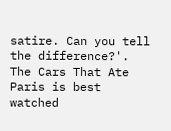satire. Can you tell the difference?'. The Cars That Ate Paris is best watched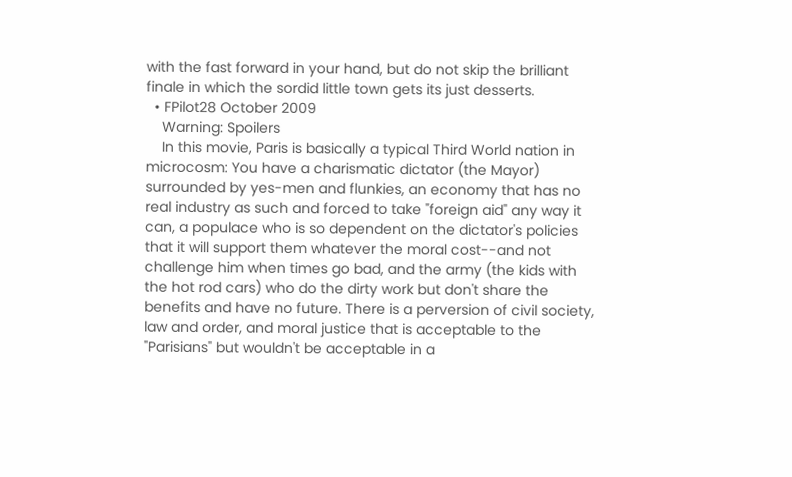with the fast forward in your hand, but do not skip the brilliant finale in which the sordid little town gets its just desserts.
  • FPilot28 October 2009
    Warning: Spoilers
    In this movie, Paris is basically a typical Third World nation in microcosm: You have a charismatic dictator (the Mayor) surrounded by yes-men and flunkies, an economy that has no real industry as such and forced to take "foreign aid" any way it can, a populace who is so dependent on the dictator's policies that it will support them whatever the moral cost--and not challenge him when times go bad, and the army (the kids with the hot rod cars) who do the dirty work but don't share the benefits and have no future. There is a perversion of civil society, law and order, and moral justice that is acceptable to the "Parisians" but wouldn't be acceptable in a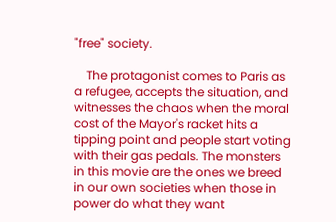"free" society.

    The protagonist comes to Paris as a refugee, accepts the situation, and witnesses the chaos when the moral cost of the Mayor's racket hits a tipping point and people start voting with their gas pedals. The monsters in this movie are the ones we breed in our own societies when those in power do what they want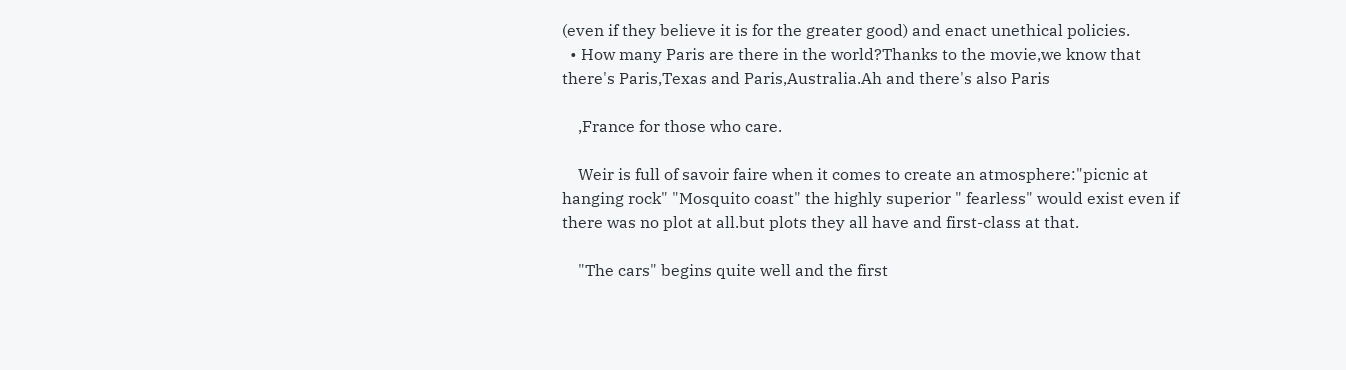(even if they believe it is for the greater good) and enact unethical policies.
  • How many Paris are there in the world?Thanks to the movie,we know that there's Paris,Texas and Paris,Australia.Ah and there's also Paris

    ,France for those who care.

    Weir is full of savoir faire when it comes to create an atmosphere:"picnic at hanging rock" "Mosquito coast" the highly superior " fearless" would exist even if there was no plot at all.but plots they all have and first-class at that.

    "The cars" begins quite well and the first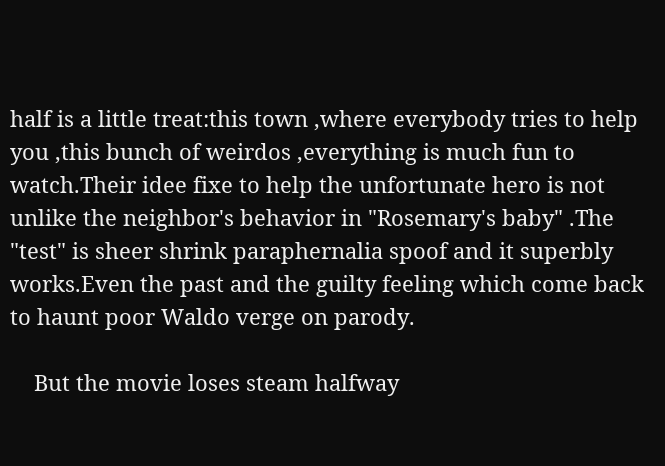half is a little treat:this town ,where everybody tries to help you ,this bunch of weirdos ,everything is much fun to watch.Their idee fixe to help the unfortunate hero is not unlike the neighbor's behavior in "Rosemary's baby" .The "test" is sheer shrink paraphernalia spoof and it superbly works.Even the past and the guilty feeling which come back to haunt poor Waldo verge on parody.

    But the movie loses steam halfway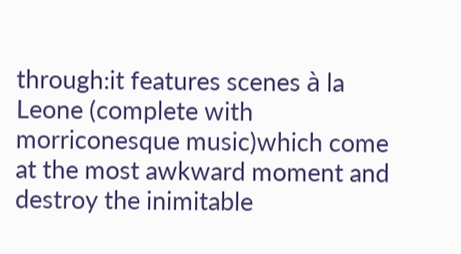through:it features scenes à la Leone (complete with morriconesque music)which come at the most awkward moment and destroy the inimitable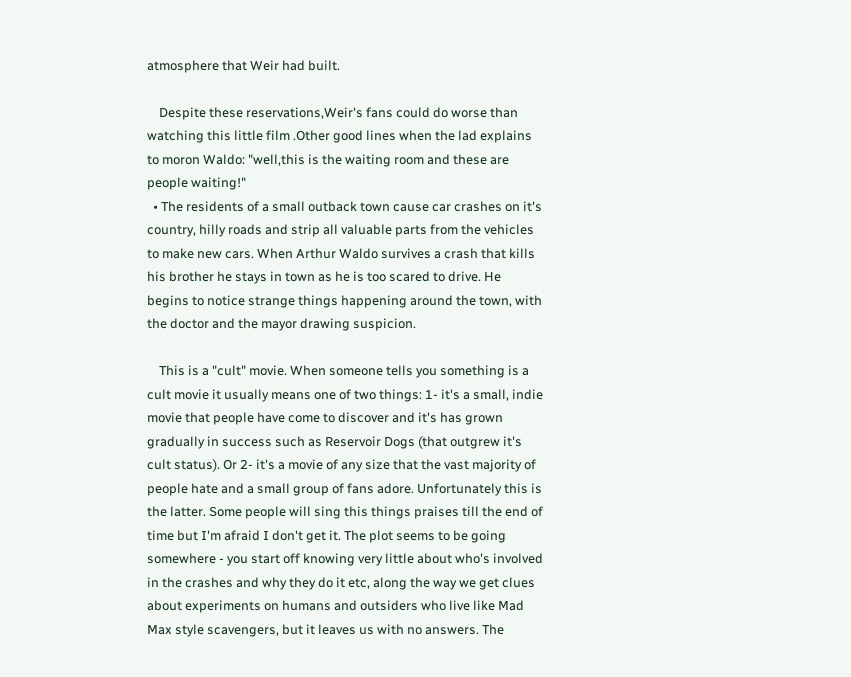atmosphere that Weir had built.

    Despite these reservations,Weir's fans could do worse than watching this little film .Other good lines when the lad explains to moron Waldo: "well,this is the waiting room and these are people waiting!"
  • The residents of a small outback town cause car crashes on it's country, hilly roads and strip all valuable parts from the vehicles to make new cars. When Arthur Waldo survives a crash that kills his brother he stays in town as he is too scared to drive. He begins to notice strange things happening around the town, with the doctor and the mayor drawing suspicion.

    This is a "cult" movie. When someone tells you something is a cult movie it usually means one of two things: 1- it's a small, indie movie that people have come to discover and it's has grown gradually in success such as Reservoir Dogs (that outgrew it's cult status). Or 2- it's a movie of any size that the vast majority of people hate and a small group of fans adore. Unfortunately this is the latter. Some people will sing this things praises till the end of time but I'm afraid I don't get it. The plot seems to be going somewhere - you start off knowing very little about who's involved in the crashes and why they do it etc, along the way we get clues about experiments on humans and outsiders who live like Mad Max style scavengers, but it leaves us with no answers. The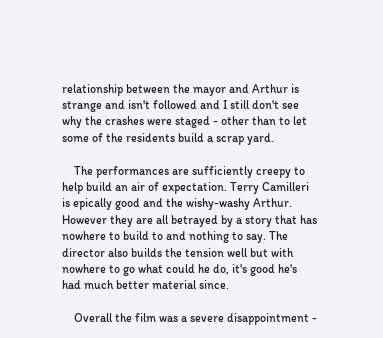relationship between the mayor and Arthur is strange and isn't followed and I still don't see why the crashes were staged - other than to let some of the residents build a scrap yard.

    The performances are sufficiently creepy to help build an air of expectation. Terry Camilleri is epically good and the wishy-washy Arthur. However they are all betrayed by a story that has nowhere to build to and nothing to say. The director also builds the tension well but with nowhere to go what could he do, it's good he's had much better material since.

    Overall the film was a severe disappointment -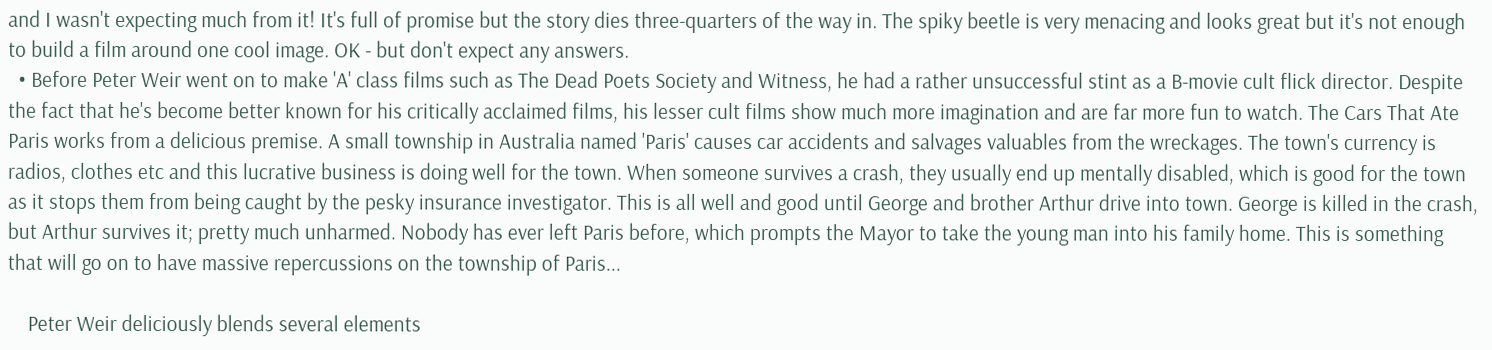and I wasn't expecting much from it! It's full of promise but the story dies three-quarters of the way in. The spiky beetle is very menacing and looks great but it's not enough to build a film around one cool image. OK - but don't expect any answers.
  • Before Peter Weir went on to make 'A' class films such as The Dead Poets Society and Witness, he had a rather unsuccessful stint as a B-movie cult flick director. Despite the fact that he's become better known for his critically acclaimed films, his lesser cult films show much more imagination and are far more fun to watch. The Cars That Ate Paris works from a delicious premise. A small township in Australia named 'Paris' causes car accidents and salvages valuables from the wreckages. The town's currency is radios, clothes etc and this lucrative business is doing well for the town. When someone survives a crash, they usually end up mentally disabled, which is good for the town as it stops them from being caught by the pesky insurance investigator. This is all well and good until George and brother Arthur drive into town. George is killed in the crash, but Arthur survives it; pretty much unharmed. Nobody has ever left Paris before, which prompts the Mayor to take the young man into his family home. This is something that will go on to have massive repercussions on the township of Paris...

    Peter Weir deliciously blends several elements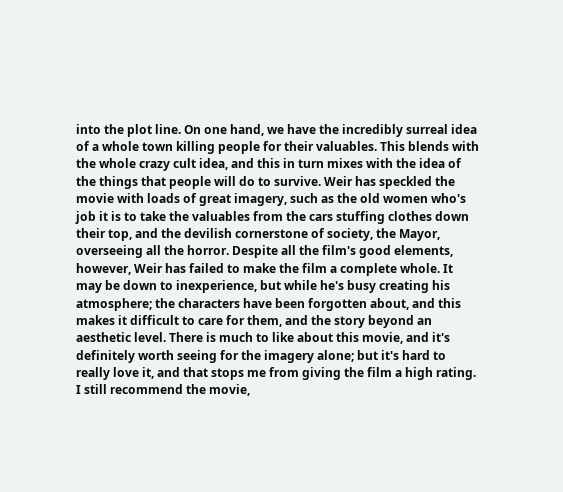into the plot line. On one hand, we have the incredibly surreal idea of a whole town killing people for their valuables. This blends with the whole crazy cult idea, and this in turn mixes with the idea of the things that people will do to survive. Weir has speckled the movie with loads of great imagery, such as the old women who's job it is to take the valuables from the cars stuffing clothes down their top, and the devilish cornerstone of society, the Mayor, overseeing all the horror. Despite all the film's good elements, however, Weir has failed to make the film a complete whole. It may be down to inexperience, but while he's busy creating his atmosphere; the characters have been forgotten about, and this makes it difficult to care for them, and the story beyond an aesthetic level. There is much to like about this movie, and it's definitely worth seeing for the imagery alone; but it's hard to really love it, and that stops me from giving the film a high rating. I still recommend the movie,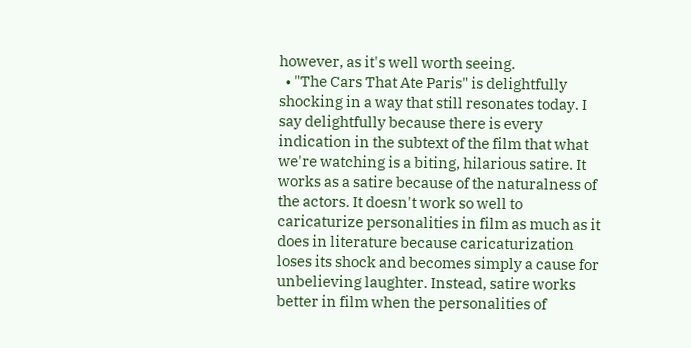however, as it's well worth seeing.
  • "The Cars That Ate Paris" is delightfully shocking in a way that still resonates today. I say delightfully because there is every indication in the subtext of the film that what we're watching is a biting, hilarious satire. It works as a satire because of the naturalness of the actors. It doesn't work so well to caricaturize personalities in film as much as it does in literature because caricaturization loses its shock and becomes simply a cause for unbelieving laughter. Instead, satire works better in film when the personalities of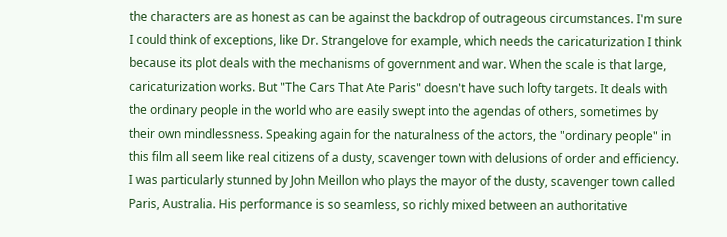the characters are as honest as can be against the backdrop of outrageous circumstances. I'm sure I could think of exceptions, like Dr. Strangelove for example, which needs the caricaturization I think because its plot deals with the mechanisms of government and war. When the scale is that large, caricaturization works. But "The Cars That Ate Paris" doesn't have such lofty targets. It deals with the ordinary people in the world who are easily swept into the agendas of others, sometimes by their own mindlessness. Speaking again for the naturalness of the actors, the "ordinary people" in this film all seem like real citizens of a dusty, scavenger town with delusions of order and efficiency. I was particularly stunned by John Meillon who plays the mayor of the dusty, scavenger town called Paris, Australia. His performance is so seamless, so richly mixed between an authoritative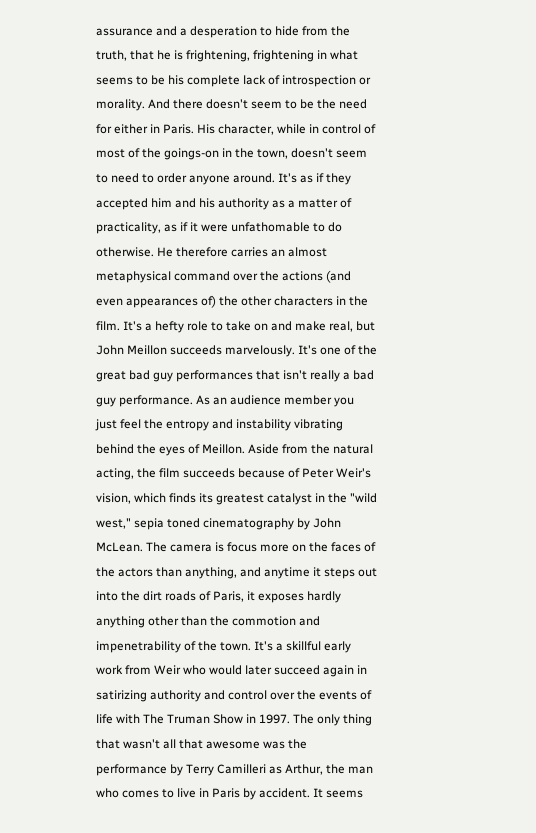assurance and a desperation to hide from the truth, that he is frightening, frightening in what seems to be his complete lack of introspection or morality. And there doesn't seem to be the need for either in Paris. His character, while in control of most of the goings-on in the town, doesn't seem to need to order anyone around. It's as if they accepted him and his authority as a matter of practicality, as if it were unfathomable to do otherwise. He therefore carries an almost metaphysical command over the actions (and even appearances of) the other characters in the film. It's a hefty role to take on and make real, but John Meillon succeeds marvelously. It's one of the great bad guy performances that isn't really a bad guy performance. As an audience member you just feel the entropy and instability vibrating behind the eyes of Meillon. Aside from the natural acting, the film succeeds because of Peter Weir's vision, which finds its greatest catalyst in the "wild west," sepia toned cinematography by John McLean. The camera is focus more on the faces of the actors than anything, and anytime it steps out into the dirt roads of Paris, it exposes hardly anything other than the commotion and impenetrability of the town. It's a skillful early work from Weir who would later succeed again in satirizing authority and control over the events of life with The Truman Show in 1997. The only thing that wasn't all that awesome was the performance by Terry Camilleri as Arthur, the man who comes to live in Paris by accident. It seems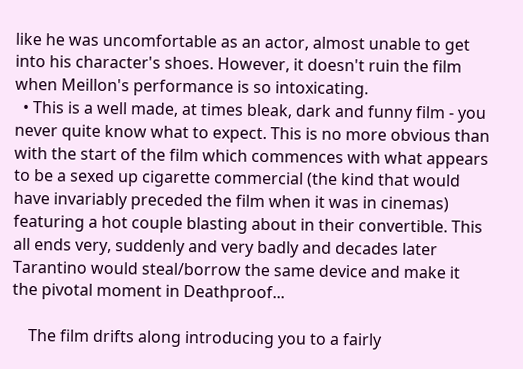like he was uncomfortable as an actor, almost unable to get into his character's shoes. However, it doesn't ruin the film when Meillon's performance is so intoxicating.
  • This is a well made, at times bleak, dark and funny film - you never quite know what to expect. This is no more obvious than with the start of the film which commences with what appears to be a sexed up cigarette commercial (the kind that would have invariably preceded the film when it was in cinemas) featuring a hot couple blasting about in their convertible. This all ends very, suddenly and very badly and decades later Tarantino would steal/borrow the same device and make it the pivotal moment in Deathproof...

    The film drifts along introducing you to a fairly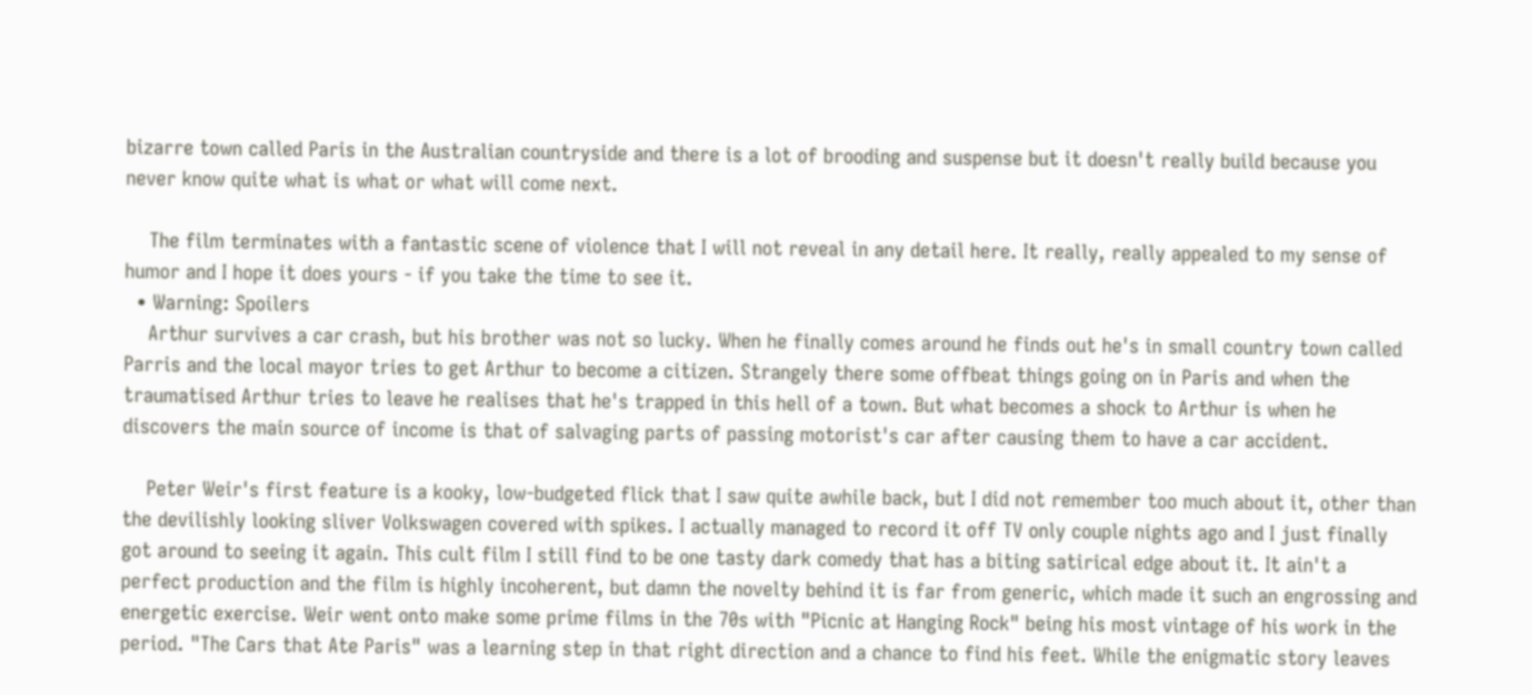bizarre town called Paris in the Australian countryside and there is a lot of brooding and suspense but it doesn't really build because you never know quite what is what or what will come next.

    The film terminates with a fantastic scene of violence that I will not reveal in any detail here. It really, really appealed to my sense of humor and I hope it does yours - if you take the time to see it.
  • Warning: Spoilers
    Arthur survives a car crash, but his brother was not so lucky. When he finally comes around he finds out he's in small country town called Parris and the local mayor tries to get Arthur to become a citizen. Strangely there some offbeat things going on in Paris and when the traumatised Arthur tries to leave he realises that he's trapped in this hell of a town. But what becomes a shock to Arthur is when he discovers the main source of income is that of salvaging parts of passing motorist's car after causing them to have a car accident.

    Peter Weir's first feature is a kooky, low-budgeted flick that I saw quite awhile back, but I did not remember too much about it, other than the devilishly looking sliver Volkswagen covered with spikes. I actually managed to record it off TV only couple nights ago and I just finally got around to seeing it again. This cult film I still find to be one tasty dark comedy that has a biting satirical edge about it. It ain't a perfect production and the film is highly incoherent, but damn the novelty behind it is far from generic, which made it such an engrossing and energetic exercise. Weir went onto make some prime films in the 70s with "Picnic at Hanging Rock" being his most vintage of his work in the period. "The Cars that Ate Paris" was a learning step in that right direction and a chance to find his feet. While the enigmatic story leaves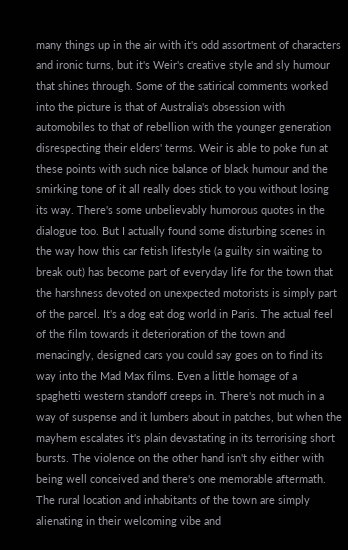many things up in the air with it's odd assortment of characters and ironic turns, but it's Weir's creative style and sly humour that shines through. Some of the satirical comments worked into the picture is that of Australia's obsession with automobiles to that of rebellion with the younger generation disrespecting their elders' terms. Weir is able to poke fun at these points with such nice balance of black humour and the smirking tone of it all really does stick to you without losing its way. There's some unbelievably humorous quotes in the dialogue too. But I actually found some disturbing scenes in the way how this car fetish lifestyle (a guilty sin waiting to break out) has become part of everyday life for the town that the harshness devoted on unexpected motorists is simply part of the parcel. It's a dog eat dog world in Paris. The actual feel of the film towards it deterioration of the town and menacingly, designed cars you could say goes on to find its way into the Mad Max films. Even a little homage of a spaghetti western standoff creeps in. There's not much in a way of suspense and it lumbers about in patches, but when the mayhem escalates it's plain devastating in its terrorising short bursts. The violence on the other hand isn't shy either with being well conceived and there's one memorable aftermath. The rural location and inhabitants of the town are simply alienating in their welcoming vibe and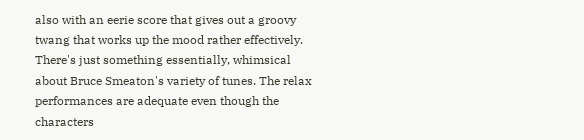also with an eerie score that gives out a groovy twang that works up the mood rather effectively. There's just something essentially, whimsical about Bruce Smeaton's variety of tunes. The relax performances are adequate even though the characters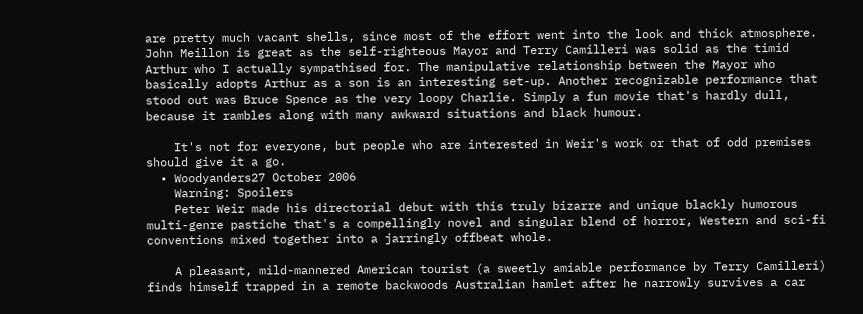are pretty much vacant shells, since most of the effort went into the look and thick atmosphere. John Meillon is great as the self-righteous Mayor and Terry Camilleri was solid as the timid Arthur who I actually sympathised for. The manipulative relationship between the Mayor who basically adopts Arthur as a son is an interesting set-up. Another recognizable performance that stood out was Bruce Spence as the very loopy Charlie. Simply a fun movie that's hardly dull, because it rambles along with many awkward situations and black humour.

    It's not for everyone, but people who are interested in Weir's work or that of odd premises should give it a go.
  • Woodyanders27 October 2006
    Warning: Spoilers
    Peter Weir made his directorial debut with this truly bizarre and unique blackly humorous multi-genre pastiche that's a compellingly novel and singular blend of horror, Western and sci-fi conventions mixed together into a jarringly offbeat whole.

    A pleasant, mild-mannered American tourist (a sweetly amiable performance by Terry Camilleri) finds himself trapped in a remote backwoods Australian hamlet after he narrowly survives a car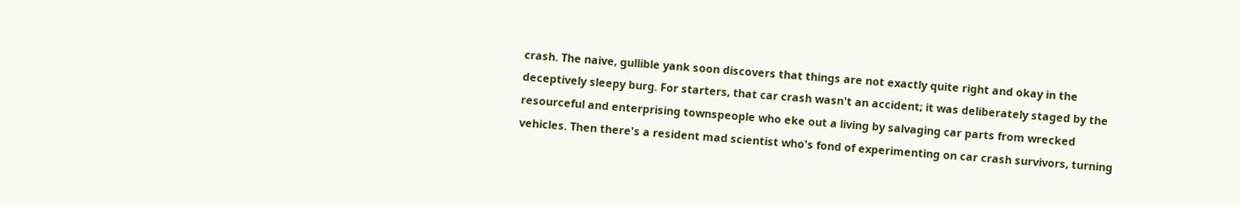crash. The naive, gullible yank soon discovers that things are not exactly quite right and okay in the deceptively sleepy burg. For starters, that car crash wasn't an accident; it was deliberately staged by the resourceful and enterprising townspeople who eke out a living by salvaging car parts from wrecked vehicles. Then there's a resident mad scientist who's fond of experimenting on car crash survivors, turning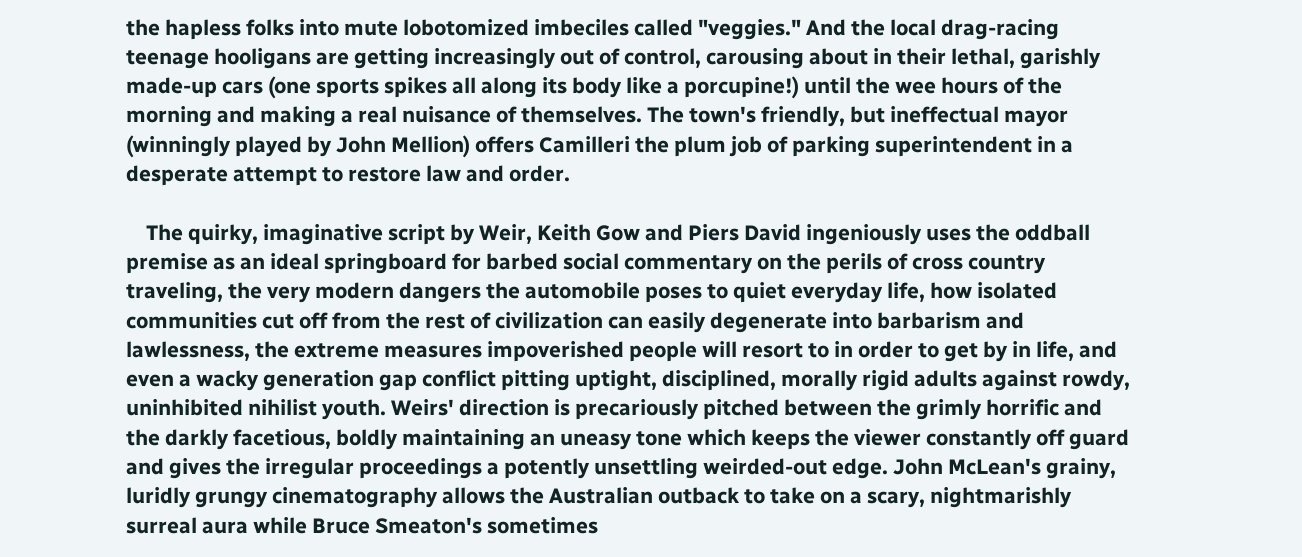the hapless folks into mute lobotomized imbeciles called "veggies." And the local drag-racing teenage hooligans are getting increasingly out of control, carousing about in their lethal, garishly made-up cars (one sports spikes all along its body like a porcupine!) until the wee hours of the morning and making a real nuisance of themselves. The town's friendly, but ineffectual mayor (winningly played by John Mellion) offers Camilleri the plum job of parking superintendent in a desperate attempt to restore law and order.

    The quirky, imaginative script by Weir, Keith Gow and Piers David ingeniously uses the oddball premise as an ideal springboard for barbed social commentary on the perils of cross country traveling, the very modern dangers the automobile poses to quiet everyday life, how isolated communities cut off from the rest of civilization can easily degenerate into barbarism and lawlessness, the extreme measures impoverished people will resort to in order to get by in life, and even a wacky generation gap conflict pitting uptight, disciplined, morally rigid adults against rowdy, uninhibited nihilist youth. Weirs' direction is precariously pitched between the grimly horrific and the darkly facetious, boldly maintaining an uneasy tone which keeps the viewer constantly off guard and gives the irregular proceedings a potently unsettling weirded-out edge. John McLean's grainy, luridly grungy cinematography allows the Australian outback to take on a scary, nightmarishly surreal aura while Bruce Smeaton's sometimes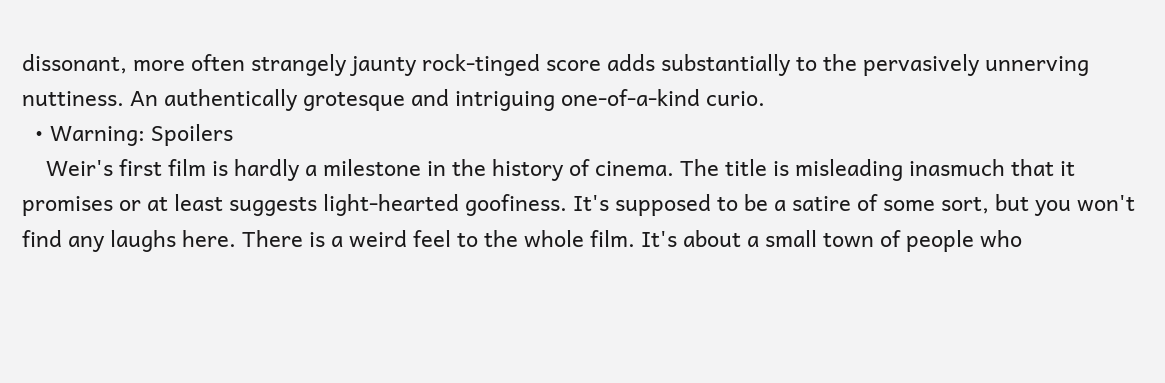dissonant, more often strangely jaunty rock-tinged score adds substantially to the pervasively unnerving nuttiness. An authentically grotesque and intriguing one-of-a-kind curio.
  • Warning: Spoilers
    Weir's first film is hardly a milestone in the history of cinema. The title is misleading inasmuch that it promises or at least suggests light-hearted goofiness. It's supposed to be a satire of some sort, but you won't find any laughs here. There is a weird feel to the whole film. It's about a small town of people who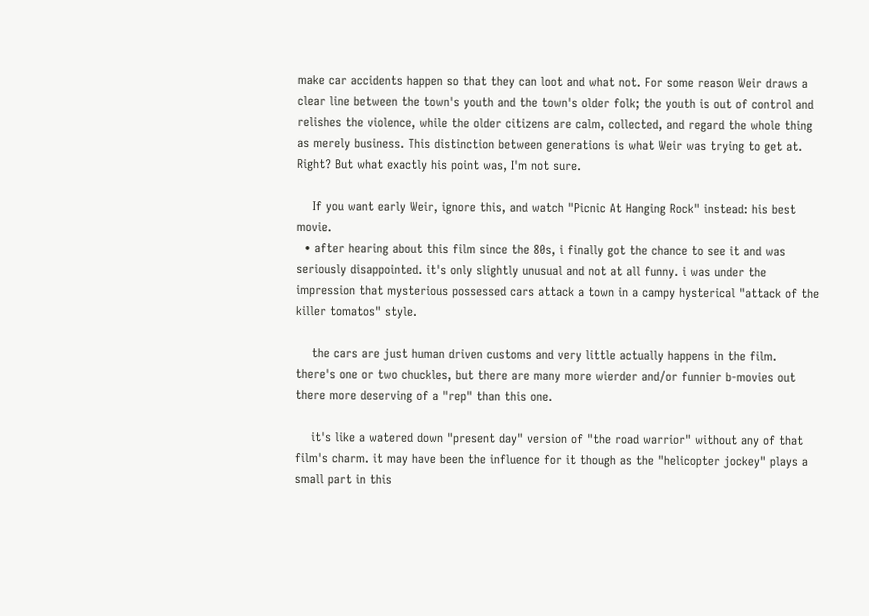make car accidents happen so that they can loot and what not. For some reason Weir draws a clear line between the town's youth and the town's older folk; the youth is out of control and relishes the violence, while the older citizens are calm, collected, and regard the whole thing as merely business. This distinction between generations is what Weir was trying to get at. Right? But what exactly his point was, I'm not sure.

    If you want early Weir, ignore this, and watch "Picnic At Hanging Rock" instead: his best movie.
  • after hearing about this film since the 80s, i finally got the chance to see it and was seriously disappointed. it's only slightly unusual and not at all funny. i was under the impression that mysterious possessed cars attack a town in a campy hysterical "attack of the killer tomatos" style.

    the cars are just human driven customs and very little actually happens in the film. there's one or two chuckles, but there are many more wierder and/or funnier b-movies out there more deserving of a "rep" than this one.

    it's like a watered down "present day" version of "the road warrior" without any of that film's charm. it may have been the influence for it though as the "helicopter jockey" plays a small part in this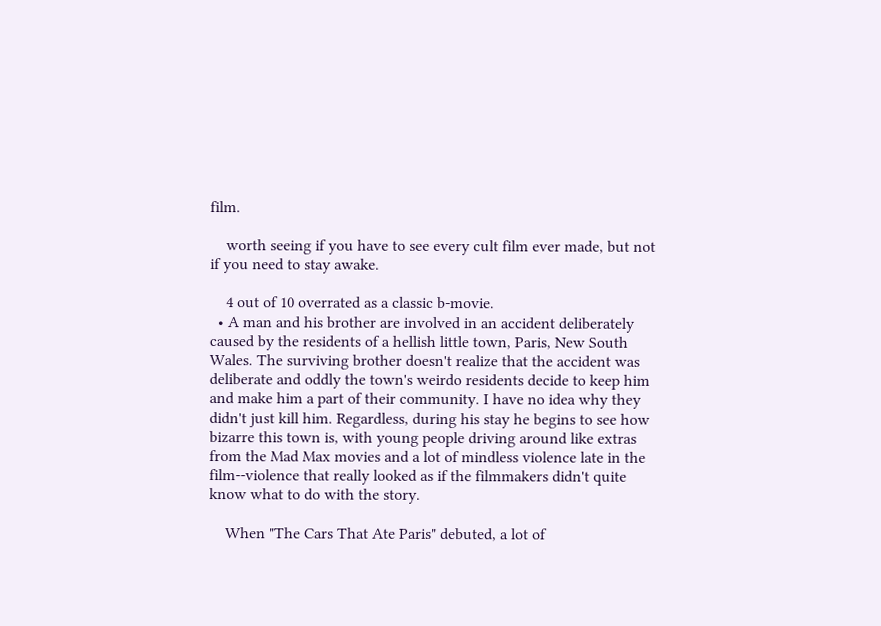film.

    worth seeing if you have to see every cult film ever made, but not if you need to stay awake.

    4 out of 10 overrated as a classic b-movie.
  • A man and his brother are involved in an accident deliberately caused by the residents of a hellish little town, Paris, New South Wales. The surviving brother doesn't realize that the accident was deliberate and oddly the town's weirdo residents decide to keep him and make him a part of their community. I have no idea why they didn't just kill him. Regardless, during his stay he begins to see how bizarre this town is, with young people driving around like extras from the Mad Max movies and a lot of mindless violence late in the film--violence that really looked as if the filmmakers didn't quite know what to do with the story.

    When "The Cars That Ate Paris" debuted, a lot of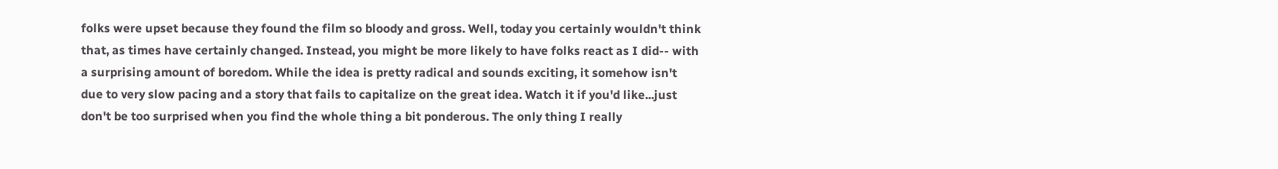folks were upset because they found the film so bloody and gross. Well, today you certainly wouldn't think that, as times have certainly changed. Instead, you might be more likely to have folks react as I did-- with a surprising amount of boredom. While the idea is pretty radical and sounds exciting, it somehow isn't due to very slow pacing and a story that fails to capitalize on the great idea. Watch it if you'd like...just don't be too surprised when you find the whole thing a bit ponderous. The only thing I really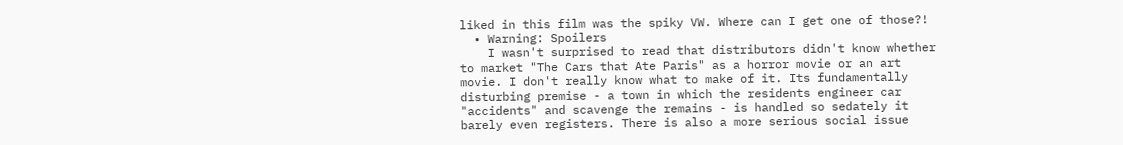liked in this film was the spiky VW. Where can I get one of those?!
  • Warning: Spoilers
    I wasn't surprised to read that distributors didn't know whether to market "The Cars that Ate Paris" as a horror movie or an art movie. I don't really know what to make of it. Its fundamentally disturbing premise - a town in which the residents engineer car "accidents" and scavenge the remains - is handled so sedately it barely even registers. There is also a more serious social issue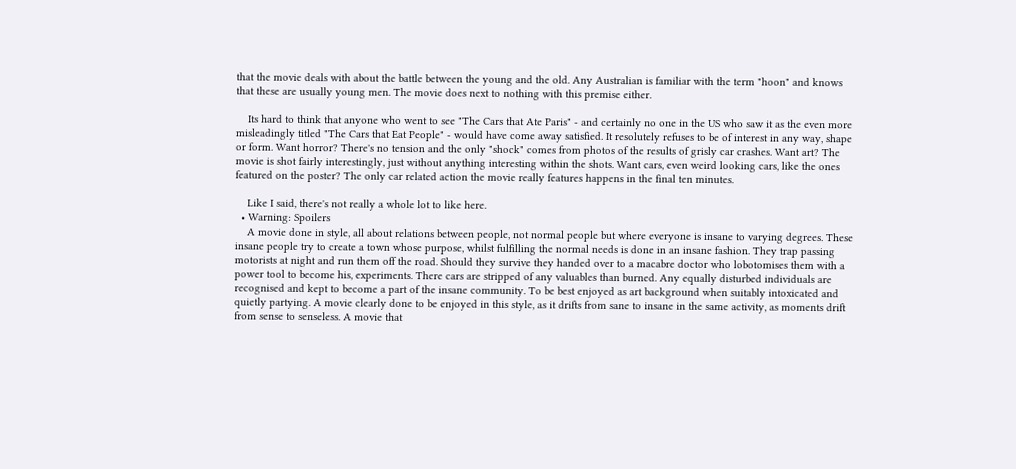that the movie deals with about the battle between the young and the old. Any Australian is familiar with the term "hoon" and knows that these are usually young men. The movie does next to nothing with this premise either.

    Its hard to think that anyone who went to see "The Cars that Ate Paris" - and certainly no one in the US who saw it as the even more misleadingly titled "The Cars that Eat People" - would have come away satisfied. It resolutely refuses to be of interest in any way, shape or form. Want horror? There's no tension and the only "shock" comes from photos of the results of grisly car crashes. Want art? The movie is shot fairly interestingly, just without anything interesting within the shots. Want cars, even weird looking cars, like the ones featured on the poster? The only car related action the movie really features happens in the final ten minutes.

    Like I said, there's not really a whole lot to like here.
  • Warning: Spoilers
    A movie done in style, all about relations between people, not normal people but where everyone is insane to varying degrees. These insane people try to create a town whose purpose, whilst fulfilling the normal needs is done in an insane fashion. They trap passing motorists at night and run them off the road. Should they survive they handed over to a macabre doctor who lobotomises them with a power tool to become his, experiments. There cars are stripped of any valuables than burned. Any equally disturbed individuals are recognised and kept to become a part of the insane community. To be best enjoyed as art background when suitably intoxicated and quietly partying. A movie clearly done to be enjoyed in this style, as it drifts from sane to insane in the same activity, as moments drift from sense to senseless. A movie that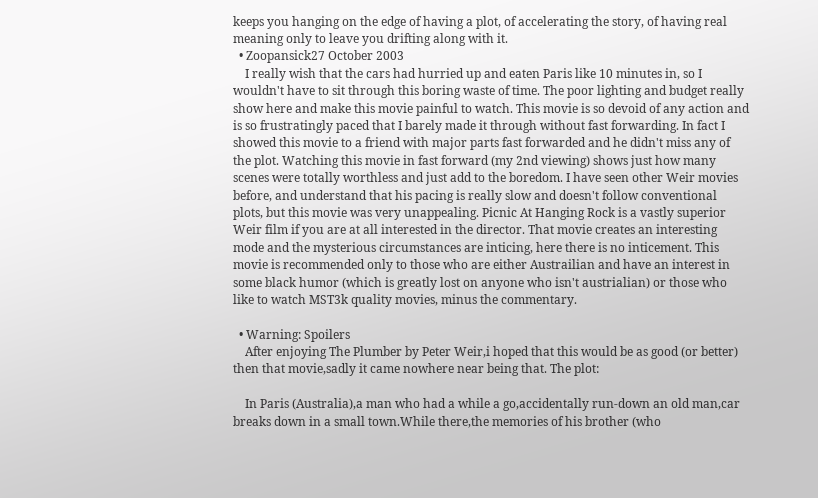keeps you hanging on the edge of having a plot, of accelerating the story, of having real meaning only to leave you drifting along with it.
  • Zoopansick27 October 2003
    I really wish that the cars had hurried up and eaten Paris like 10 minutes in, so I wouldn't have to sit through this boring waste of time. The poor lighting and budget really show here and make this movie painful to watch. This movie is so devoid of any action and is so frustratingly paced that I barely made it through without fast forwarding. In fact I showed this movie to a friend with major parts fast forwarded and he didn't miss any of the plot. Watching this movie in fast forward (my 2nd viewing) shows just how many scenes were totally worthless and just add to the boredom. I have seen other Weir movies before, and understand that his pacing is really slow and doesn't follow conventional plots, but this movie was very unappealing. Picnic At Hanging Rock is a vastly superior Weir film if you are at all interested in the director. That movie creates an interesting mode and the mysterious circumstances are inticing, here there is no inticement. This movie is recommended only to those who are either Austrailian and have an interest in some black humor (which is greatly lost on anyone who isn't austrialian) or those who like to watch MST3k quality movies, minus the commentary.

  • Warning: Spoilers
    After enjoying The Plumber by Peter Weir,i hoped that this would be as good (or better) then that movie,sadly it came nowhere near being that. The plot:

    In Paris (Australia),a man who had a while a go,accidentally run-down an old man,car breaks down in a small town.While there,the memories of his brother (who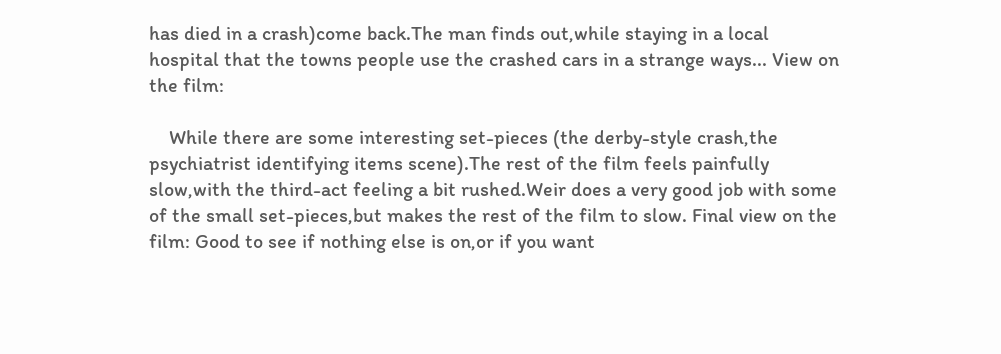has died in a crash)come back.The man finds out,while staying in a local hospital that the towns people use the crashed cars in a strange ways... View on the film:

    While there are some interesting set-pieces (the derby-style crash,the psychiatrist identifying items scene).The rest of the film feels painfully slow,with the third-act feeling a bit rushed.Weir does a very good job with some of the small set-pieces,but makes the rest of the film to slow. Final view on the film: Good to see if nothing else is on,or if you want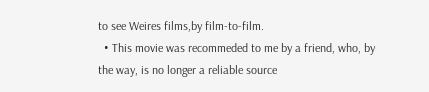to see Weires films,by film-to-film.
  • This movie was recommeded to me by a friend, who, by the way, is no longer a reliable source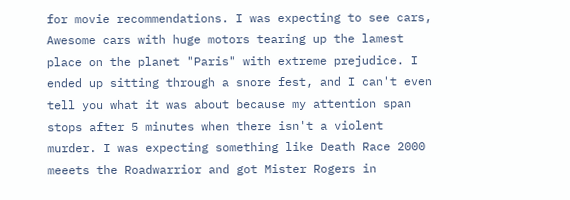for movie recommendations. I was expecting to see cars, Awesome cars with huge motors tearing up the lamest place on the planet "Paris" with extreme prejudice. I ended up sitting through a snore fest, and I can't even tell you what it was about because my attention span stops after 5 minutes when there isn't a violent murder. I was expecting something like Death Race 2000 meeets the Roadwarrior and got Mister Rogers in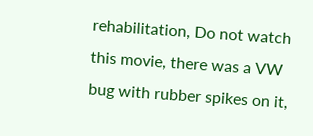rehabilitation, Do not watch this movie, there was a VW bug with rubber spikes on it,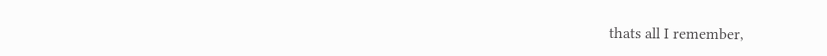thats all I remember,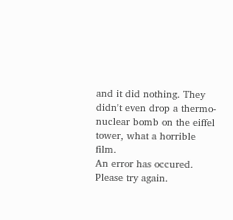and it did nothing. They didn't even drop a thermo-nuclear bomb on the eiffel tower, what a horrible film.
An error has occured. Please try again.